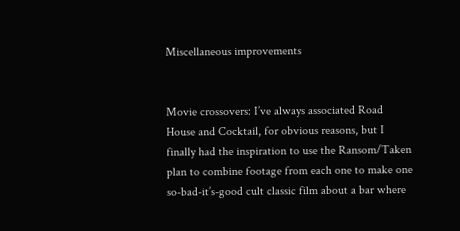Miscellaneous improvements


Movie crossovers: I’ve always associated Road House and Cocktail, for obvious reasons, but I finally had the inspiration to use the Ransom/Taken plan to combine footage from each one to make one so-bad-it’s-good cult classic film about a bar where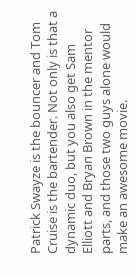Patrick Swayze is the bouncer and Tom Cruise is the bartender. Not only is that a dynamic duo, but you also get Sam Elliott and Bryan Brown in the mentor parts, and those two guys alone would make an awesome movie.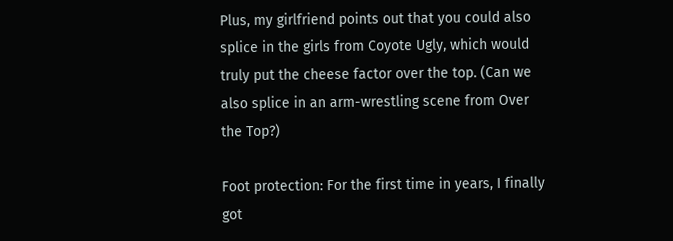Plus, my girlfriend points out that you could also splice in the girls from Coyote Ugly, which would truly put the cheese factor over the top. (Can we also splice in an arm-wrestling scene from Over the Top?)

Foot protection: For the first time in years, I finally got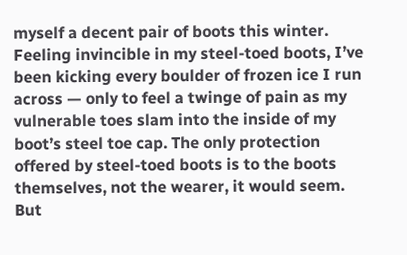myself a decent pair of boots this winter. Feeling invincible in my steel-toed boots, I’ve been kicking every boulder of frozen ice I run across — only to feel a twinge of pain as my vulnerable toes slam into the inside of my boot’s steel toe cap. The only protection offered by steel-toed boots is to the boots themselves, not the wearer, it would seem. But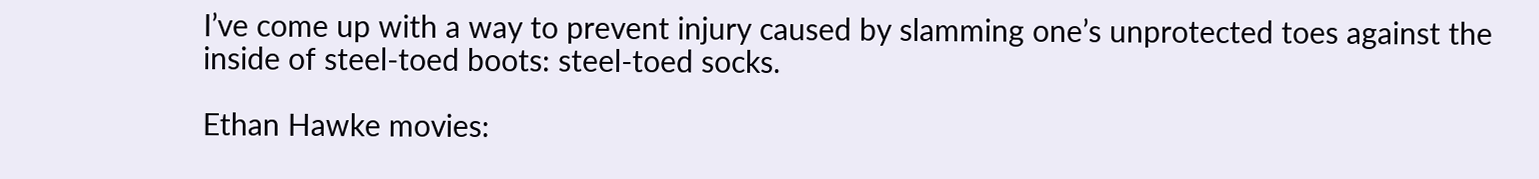I’ve come up with a way to prevent injury caused by slamming one’s unprotected toes against the inside of steel-toed boots: steel-toed socks.

Ethan Hawke movies: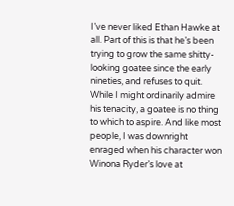I’ve never liked Ethan Hawke at all. Part of this is that he’s been trying to grow the same shitty-looking goatee since the early nineties, and refuses to quit. While I might ordinarily admire his tenacity, a goatee is no thing to which to aspire. And like most people, I was downright enraged when his character won Winona Ryder’s love at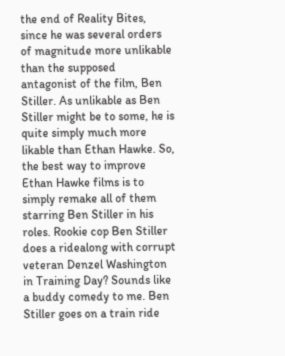the end of Reality Bites, since he was several orders of magnitude more unlikable than the supposed antagonist of the film, Ben Stiller. As unlikable as Ben Stiller might be to some, he is quite simply much more likable than Ethan Hawke. So, the best way to improve Ethan Hawke films is to simply remake all of them starring Ben Stiller in his roles. Rookie cop Ben Stiller does a ridealong with corrupt veteran Denzel Washington in Training Day? Sounds like a buddy comedy to me. Ben Stiller goes on a train ride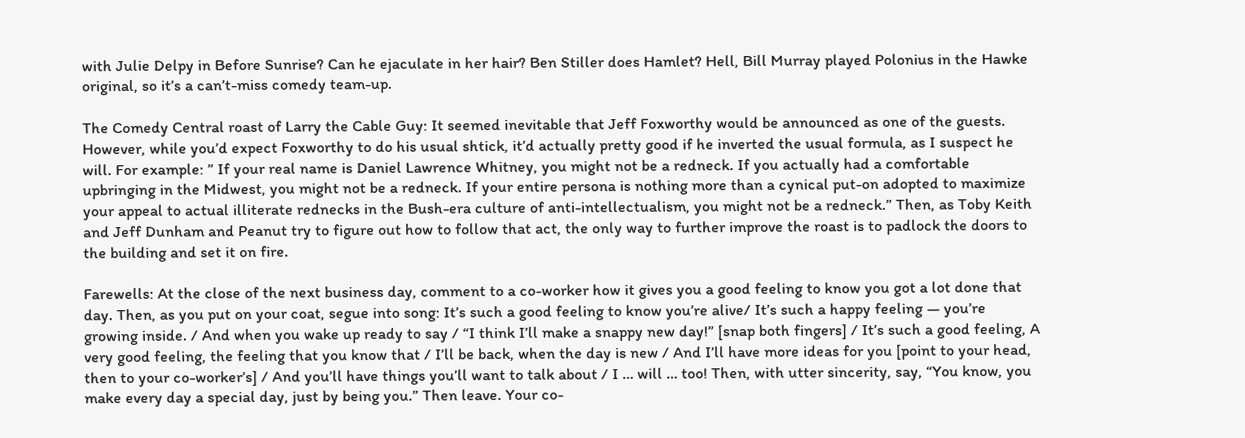with Julie Delpy in Before Sunrise? Can he ejaculate in her hair? Ben Stiller does Hamlet? Hell, Bill Murray played Polonius in the Hawke original, so it’s a can’t-miss comedy team-up.

The Comedy Central roast of Larry the Cable Guy: It seemed inevitable that Jeff Foxworthy would be announced as one of the guests. However, while you’d expect Foxworthy to do his usual shtick, it’d actually pretty good if he inverted the usual formula, as I suspect he will. For example: ” If your real name is Daniel Lawrence Whitney, you might not be a redneck. If you actually had a comfortable upbringing in the Midwest, you might not be a redneck. If your entire persona is nothing more than a cynical put-on adopted to maximize your appeal to actual illiterate rednecks in the Bush-era culture of anti-intellectualism, you might not be a redneck.” Then, as Toby Keith and Jeff Dunham and Peanut try to figure out how to follow that act, the only way to further improve the roast is to padlock the doors to the building and set it on fire.

Farewells: At the close of the next business day, comment to a co-worker how it gives you a good feeling to know you got a lot done that day. Then, as you put on your coat, segue into song: It’s such a good feeling to know you’re alive/ It’s such a happy feeling — you’re growing inside. / And when you wake up ready to say / “I think I’ll make a snappy new day!” [snap both fingers] / It’s such a good feeling, A very good feeling, the feeling that you know that / I’ll be back, when the day is new / And I’ll have more ideas for you [point to your head, then to your co-worker’s] / And you’ll have things you’ll want to talk about / I … will … too! Then, with utter sincerity, say, “You know, you make every day a special day, just by being you.” Then leave. Your co-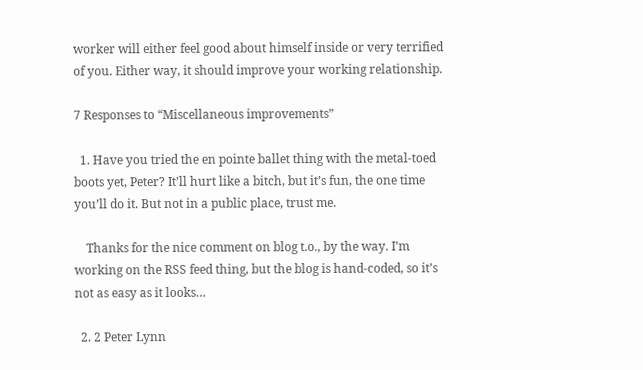worker will either feel good about himself inside or very terrified of you. Either way, it should improve your working relationship.

7 Responses to “Miscellaneous improvements”

  1. Have you tried the en pointe ballet thing with the metal-toed boots yet, Peter? It’ll hurt like a bitch, but it’s fun, the one time you’ll do it. But not in a public place, trust me.

    Thanks for the nice comment on blog t.o., by the way. I’m working on the RSS feed thing, but the blog is hand-coded, so it’s not as easy as it looks…

  2. 2 Peter Lynn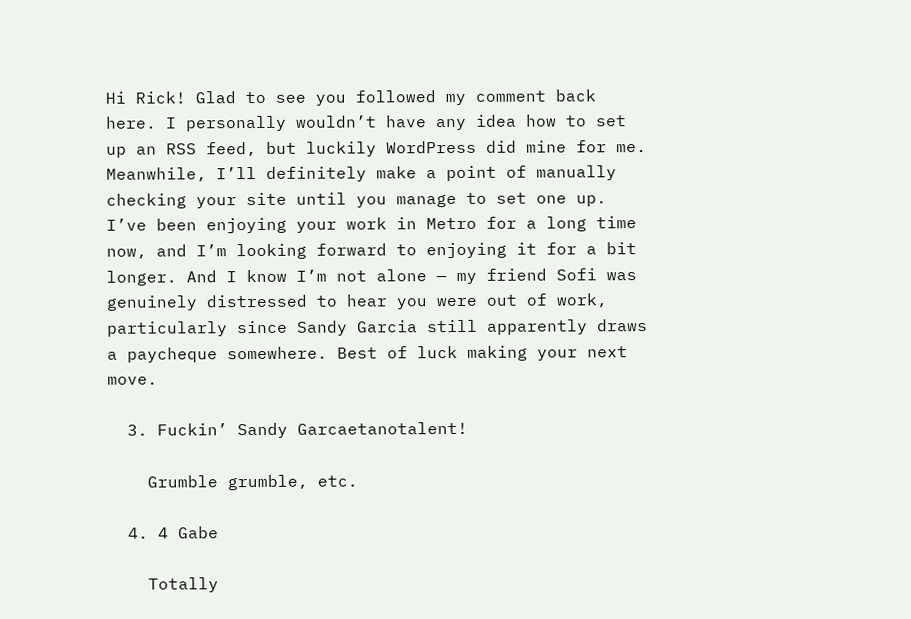Hi Rick! Glad to see you followed my comment back here. I personally wouldn’t have any idea how to set up an RSS feed, but luckily WordPress did mine for me. Meanwhile, I’ll definitely make a point of manually checking your site until you manage to set one up. I’ve been enjoying your work in Metro for a long time now, and I’m looking forward to enjoying it for a bit longer. And I know I’m not alone — my friend Sofi was genuinely distressed to hear you were out of work, particularly since Sandy Garcia still apparently draws a paycheque somewhere. Best of luck making your next move.

  3. Fuckin’ Sandy Garcaetanotalent!

    Grumble grumble, etc.

  4. 4 Gabe

    Totally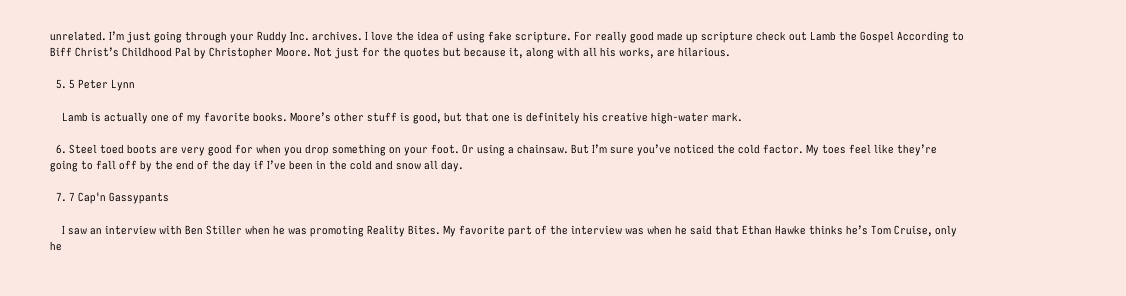unrelated. I’m just going through your Ruddy Inc. archives. I love the idea of using fake scripture. For really good made up scripture check out Lamb the Gospel According to Biff Christ’s Childhood Pal by Christopher Moore. Not just for the quotes but because it, along with all his works, are hilarious.

  5. 5 Peter Lynn

    Lamb is actually one of my favorite books. Moore’s other stuff is good, but that one is definitely his creative high-water mark.

  6. Steel toed boots are very good for when you drop something on your foot. Or using a chainsaw. But I’m sure you’ve noticed the cold factor. My toes feel like they’re going to fall off by the end of the day if I’ve been in the cold and snow all day.

  7. 7 Cap'n Gassypants

    I saw an interview with Ben Stiller when he was promoting Reality Bites. My favorite part of the interview was when he said that Ethan Hawke thinks he’s Tom Cruise, only he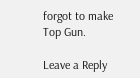forgot to make Top Gun.

Leave a Reply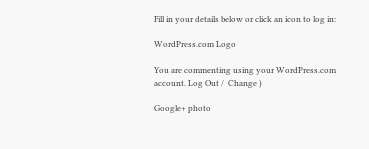Fill in your details below or click an icon to log in:

WordPress.com Logo

You are commenting using your WordPress.com account. Log Out /  Change )

Google+ photo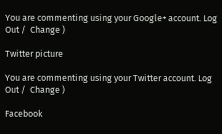You are commenting using your Google+ account. Log Out /  Change )

Twitter picture

You are commenting using your Twitter account. Log Out /  Change )

Facebook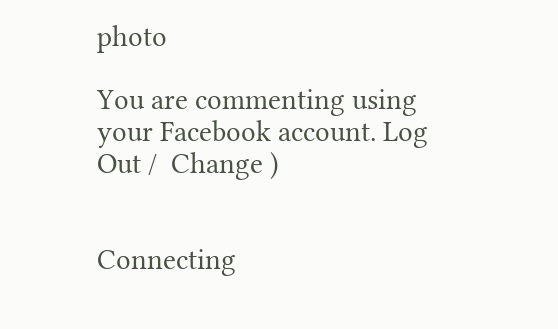photo

You are commenting using your Facebook account. Log Out /  Change )


Connecting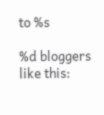to %s

%d bloggers like this: